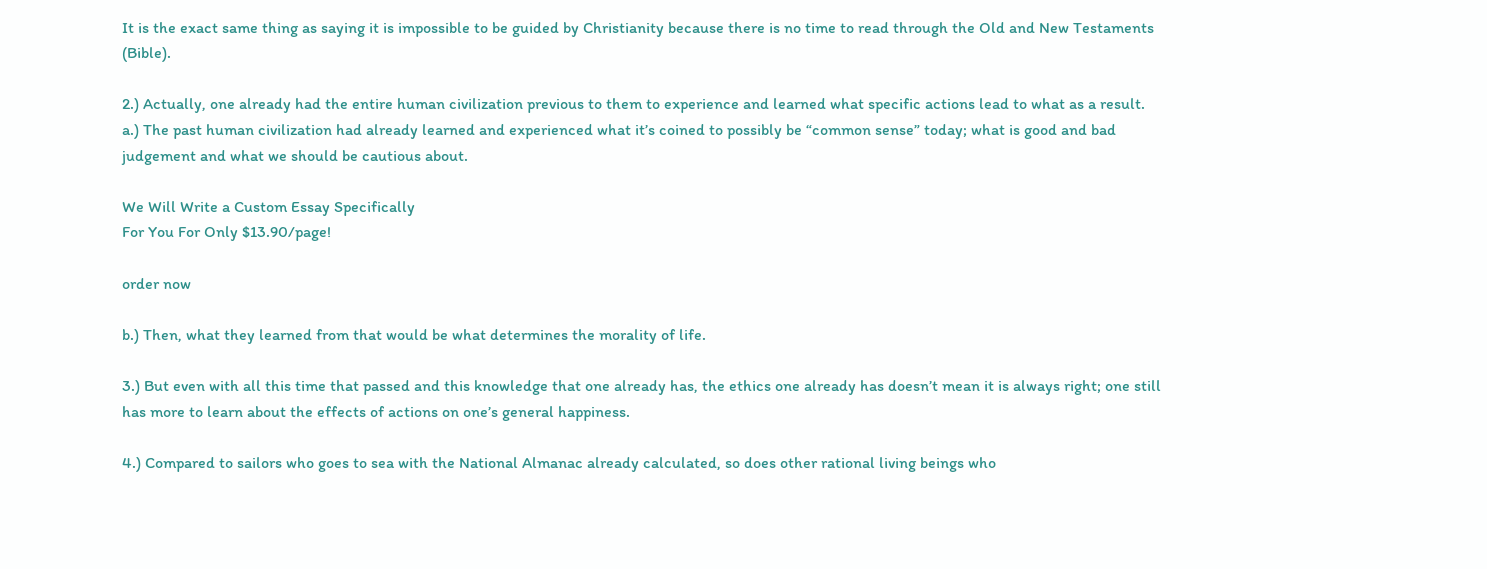It is the exact same thing as saying it is impossible to be guided by Christianity because there is no time to read through the Old and New Testaments (Bible).

2.) Actually, one already had the entire human civilization previous to them to experience and learned what specific actions lead to what as a result.
a.) The past human civilization had already learned and experienced what it’s coined to possibly be “common sense” today; what is good and bad judgement and what we should be cautious about.

We Will Write a Custom Essay Specifically
For You For Only $13.90/page!

order now

b.) Then, what they learned from that would be what determines the morality of life.

3.) But even with all this time that passed and this knowledge that one already has, the ethics one already has doesn’t mean it is always right; one still has more to learn about the effects of actions on one’s general happiness.

4.) Compared to sailors who goes to sea with the National Almanac already calculated, so does other rational living beings who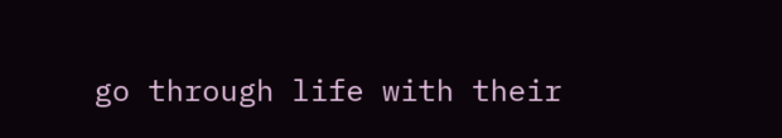go through life with their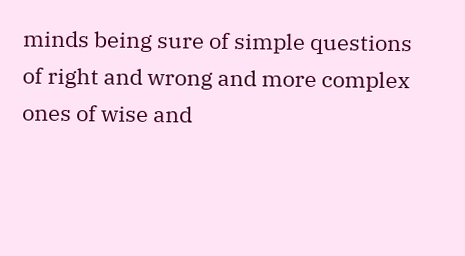minds being sure of simple questions of right and wrong and more complex ones of wise and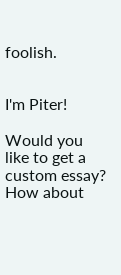foolish.


I'm Piter!

Would you like to get a custom essay? How about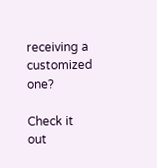receiving a customized one?

Check it out